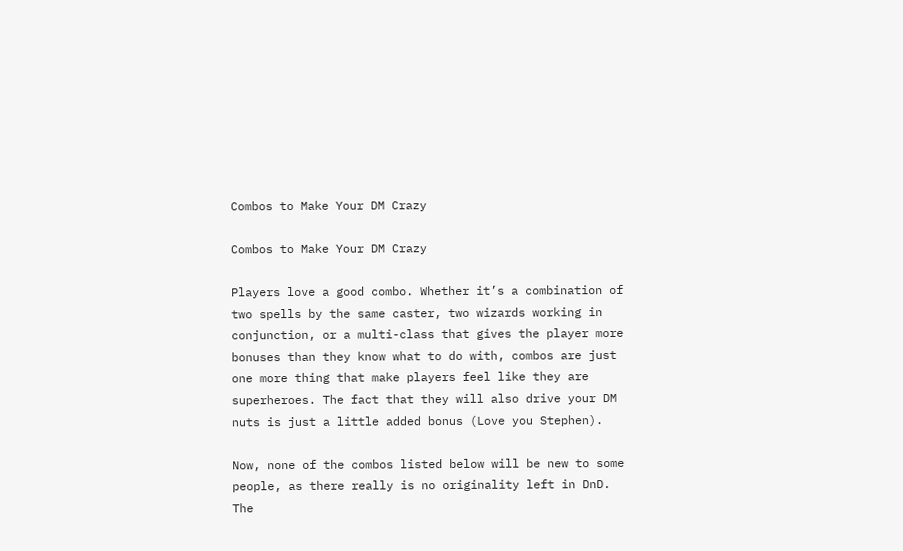Combos to Make Your DM Crazy

Combos to Make Your DM Crazy

Players love a good combo. Whether it’s a combination of two spells by the same caster, two wizards working in conjunction, or a multi-class that gives the player more bonuses than they know what to do with, combos are just one more thing that make players feel like they are superheroes. The fact that they will also drive your DM nuts is just a little added bonus (Love you Stephen).

Now, none of the combos listed below will be new to some people, as there really is no originality left in DnD. The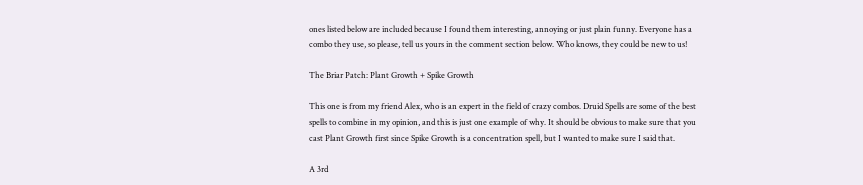ones listed below are included because I found them interesting, annoying or just plain funny. Everyone has a combo they use, so please, tell us yours in the comment section below. Who knows, they could be new to us!

The Briar Patch: Plant Growth + Spike Growth

This one is from my friend Alex, who is an expert in the field of crazy combos. Druid Spells are some of the best spells to combine in my opinion, and this is just one example of why. It should be obvious to make sure that you cast Plant Growth first since Spike Growth is a concentration spell, but I wanted to make sure I said that.

A 3rd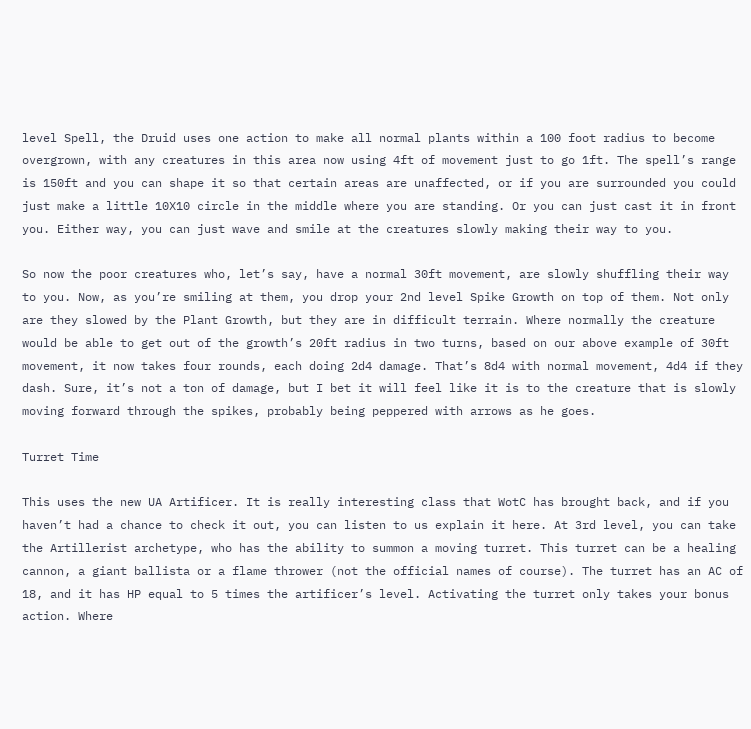level Spell, the Druid uses one action to make all normal plants within a 100 foot radius to become overgrown, with any creatures in this area now using 4ft of movement just to go 1ft. The spell’s range is 150ft and you can shape it so that certain areas are unaffected, or if you are surrounded you could just make a little 10X10 circle in the middle where you are standing. Or you can just cast it in front you. Either way, you can just wave and smile at the creatures slowly making their way to you.

So now the poor creatures who, let’s say, have a normal 30ft movement, are slowly shuffling their way to you. Now, as you’re smiling at them, you drop your 2nd level Spike Growth on top of them. Not only are they slowed by the Plant Growth, but they are in difficult terrain. Where normally the creature would be able to get out of the growth’s 20ft radius in two turns, based on our above example of 30ft movement, it now takes four rounds, each doing 2d4 damage. That’s 8d4 with normal movement, 4d4 if they dash. Sure, it’s not a ton of damage, but I bet it will feel like it is to the creature that is slowly moving forward through the spikes, probably being peppered with arrows as he goes.

Turret Time

This uses the new UA Artificer. It is really interesting class that WotC has brought back, and if you haven’t had a chance to check it out, you can listen to us explain it here. At 3rd level, you can take the Artillerist archetype, who has the ability to summon a moving turret. This turret can be a healing cannon, a giant ballista or a flame thrower (not the official names of course). The turret has an AC of 18, and it has HP equal to 5 times the artificer’s level. Activating the turret only takes your bonus action. Where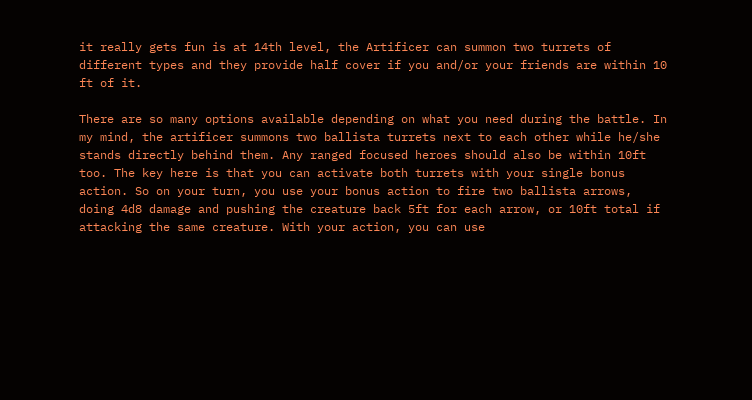it really gets fun is at 14th level, the Artificer can summon two turrets of different types and they provide half cover if you and/or your friends are within 10 ft of it.

There are so many options available depending on what you need during the battle. In my mind, the artificer summons two ballista turrets next to each other while he/she stands directly behind them. Any ranged focused heroes should also be within 10ft too. The key here is that you can activate both turrets with your single bonus action. So on your turn, you use your bonus action to fire two ballista arrows, doing 4d8 damage and pushing the creature back 5ft for each arrow, or 10ft total if attacking the same creature. With your action, you can use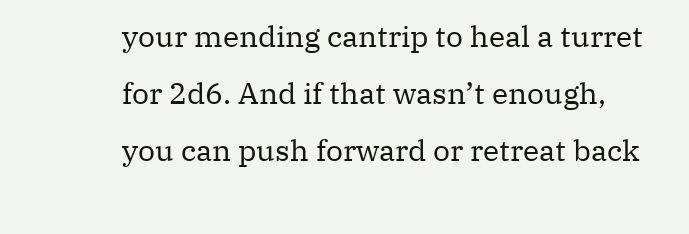your mending cantrip to heal a turret for 2d6. And if that wasn’t enough, you can push forward or retreat back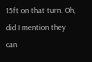15ft on that turn. Oh, did I mention they can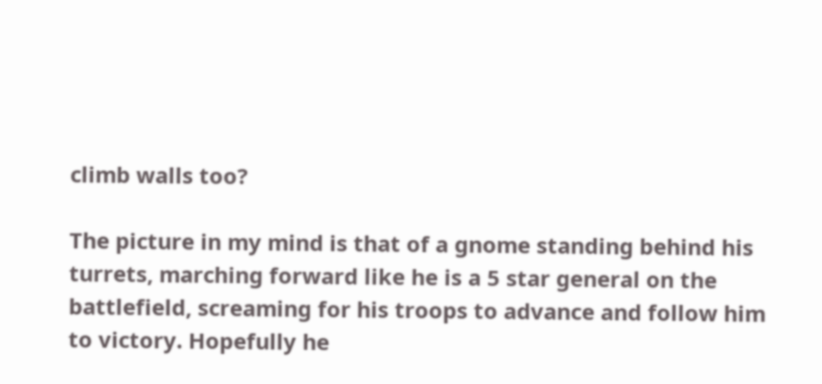climb walls too?

The picture in my mind is that of a gnome standing behind his turrets, marching forward like he is a 5 star general on the battlefield, screaming for his troops to advance and follow him to victory. Hopefully he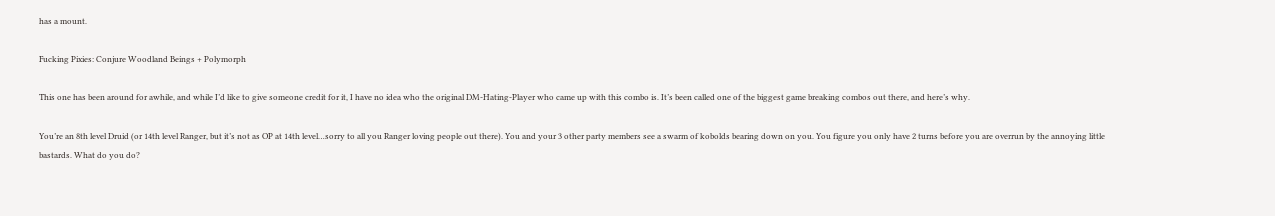has a mount.

Fucking Pixies: Conjure Woodland Beings + Polymorph

This one has been around for awhile, and while I’d like to give someone credit for it, I have no idea who the original DM-Hating-Player who came up with this combo is. It’s been called one of the biggest game breaking combos out there, and here’s why.

You’re an 8th level Druid (or 14th level Ranger, but it’s not as OP at 14th level…sorry to all you Ranger loving people out there). You and your 3 other party members see a swarm of kobolds bearing down on you. You figure you only have 2 turns before you are overrun by the annoying little bastards. What do you do?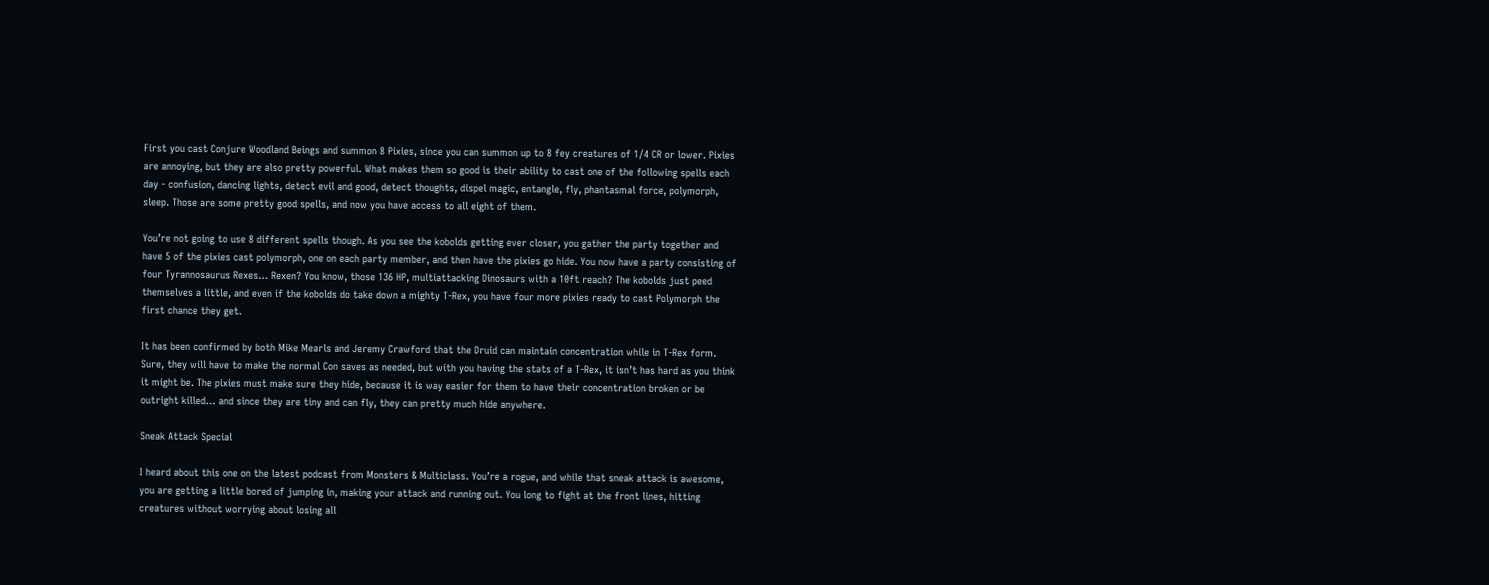First you cast Conjure Woodland Beings and summon 8 Pixies, since you can summon up to 8 fey creatures of 1/4 CR or lower. Pixies are annoying, but they are also pretty powerful. What makes them so good is their ability to cast one of the following spells each day - confusion, dancing lights, detect evil and good, detect thoughts, dispel magic, entangle, fly, phantasmal force, polymorph, sleep. Those are some pretty good spells, and now you have access to all eight of them.

You’re not going to use 8 different spells though. As you see the kobolds getting ever closer, you gather the party together and have 5 of the pixies cast polymorph, one on each party member, and then have the pixies go hide. You now have a party consisting of four Tyrannosaurus Rexes… Rexen? You know, those 136 HP, multiattacking Dinosaurs with a 10ft reach? The kobolds just peed themselves a little, and even if the kobolds do take down a mighty T-Rex, you have four more pixies ready to cast Polymorph the first chance they get.

It has been confirmed by both Mike Mearls and Jeremy Crawford that the Druid can maintain concentration while in T-Rex form. Sure, they will have to make the normal Con saves as needed, but with you having the stats of a T-Rex, it isn’t has hard as you think it might be. The pixies must make sure they hide, because it is way easier for them to have their concentration broken or be outright killed… and since they are tiny and can fly, they can pretty much hide anywhere.

Sneak Attack Special

I heard about this one on the latest podcast from Monsters & Multiclass. You’re a rogue, and while that sneak attack is awesome, you are getting a little bored of jumping in, making your attack and running out. You long to fight at the front lines, hitting creatures without worrying about losing all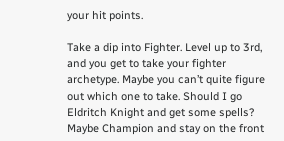your hit points.

Take a dip into Fighter. Level up to 3rd, and you get to take your fighter archetype. Maybe you can’t quite figure out which one to take. Should I go Eldritch Knight and get some spells? Maybe Champion and stay on the front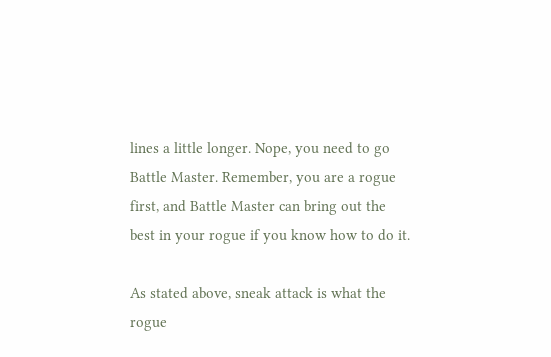lines a little longer. Nope, you need to go Battle Master. Remember, you are a rogue first, and Battle Master can bring out the best in your rogue if you know how to do it.

As stated above, sneak attack is what the rogue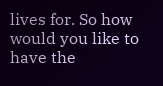lives for. So how would you like to have the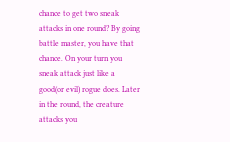chance to get two sneak attacks in one round? By going battle master, you have that chance. On your turn you sneak attack just like a good(or evil) rogue does. Later in the round, the creature attacks you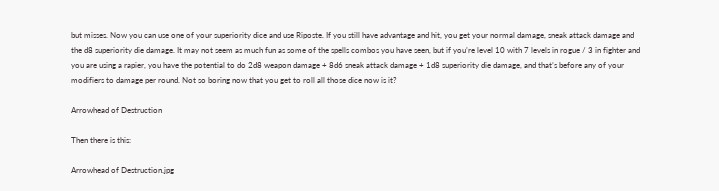but misses. Now you can use one of your superiority dice and use Riposte. If you still have advantage and hit, you get your normal damage, sneak attack damage and the d8 superiority die damage. It may not seem as much fun as some of the spells combos you have seen, but if you’re level 10 with 7 levels in rogue / 3 in fighter and you are using a rapier, you have the potential to do 2d8 weapon damage + 8d6 sneak attack damage + 1d8 superiority die damage, and that’s before any of your modifiers to damage per round. Not so boring now that you get to roll all those dice now is it?

Arrowhead of Destruction

Then there is this:

Arrowhead of Destruction.jpg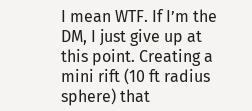I mean WTF. If I’m the DM, I just give up at this point. Creating a mini rift (10 ft radius sphere) that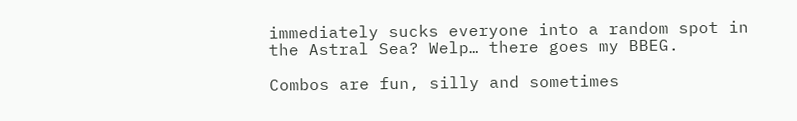immediately sucks everyone into a random spot in the Astral Sea? Welp… there goes my BBEG.

Combos are fun, silly and sometimes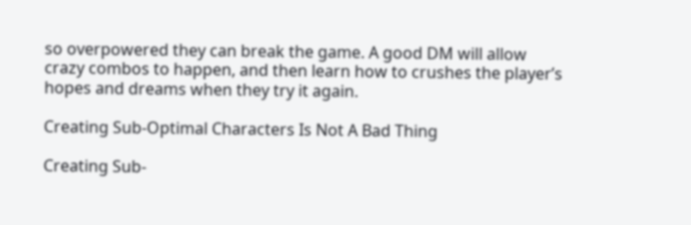so overpowered they can break the game. A good DM will allow crazy combos to happen, and then learn how to crushes the player’s hopes and dreams when they try it again.

Creating Sub-Optimal Characters Is Not A Bad Thing

Creating Sub-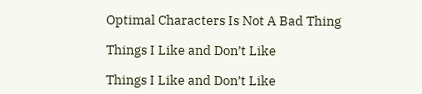Optimal Characters Is Not A Bad Thing

Things I Like and Don’t Like

Things I Like and Don’t Like